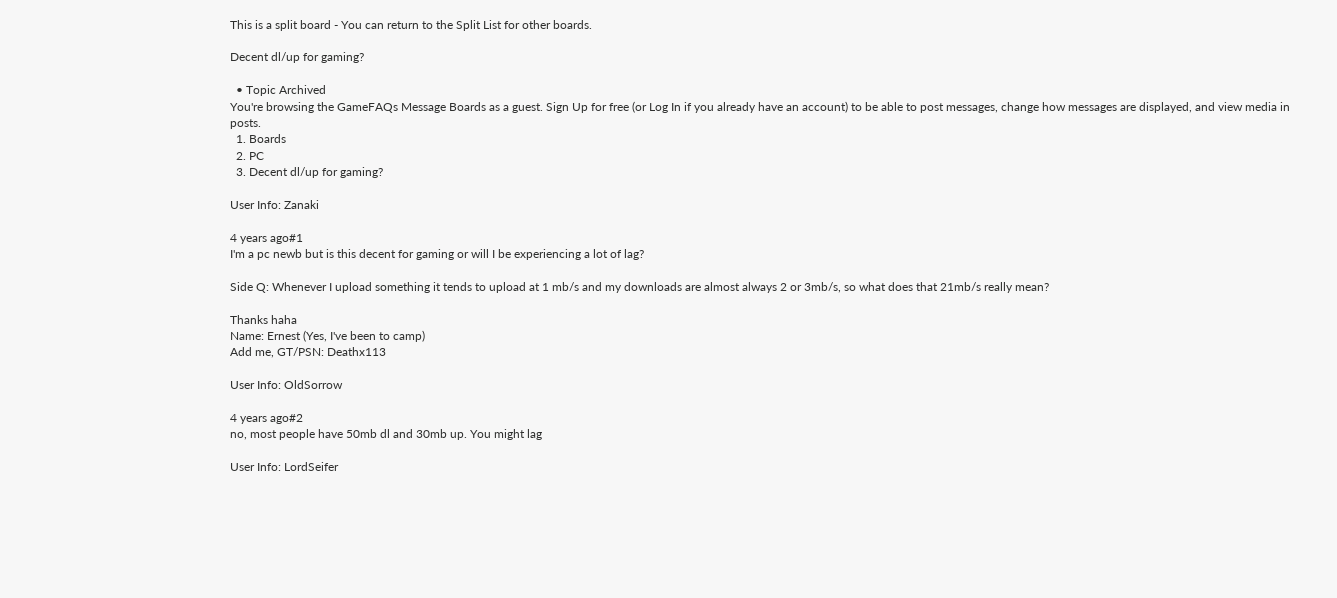This is a split board - You can return to the Split List for other boards.

Decent dl/up for gaming?

  • Topic Archived
You're browsing the GameFAQs Message Boards as a guest. Sign Up for free (or Log In if you already have an account) to be able to post messages, change how messages are displayed, and view media in posts.
  1. Boards
  2. PC
  3. Decent dl/up for gaming?

User Info: Zanaki

4 years ago#1
I'm a pc newb but is this decent for gaming or will I be experiencing a lot of lag?

Side Q: Whenever I upload something it tends to upload at 1 mb/s and my downloads are almost always 2 or 3mb/s, so what does that 21mb/s really mean?

Thanks haha
Name: Ernest (Yes, I've been to camp)
Add me, GT/PSN: Deathx113

User Info: OldSorrow

4 years ago#2
no, most people have 50mb dl and 30mb up. You might lag

User Info: LordSeifer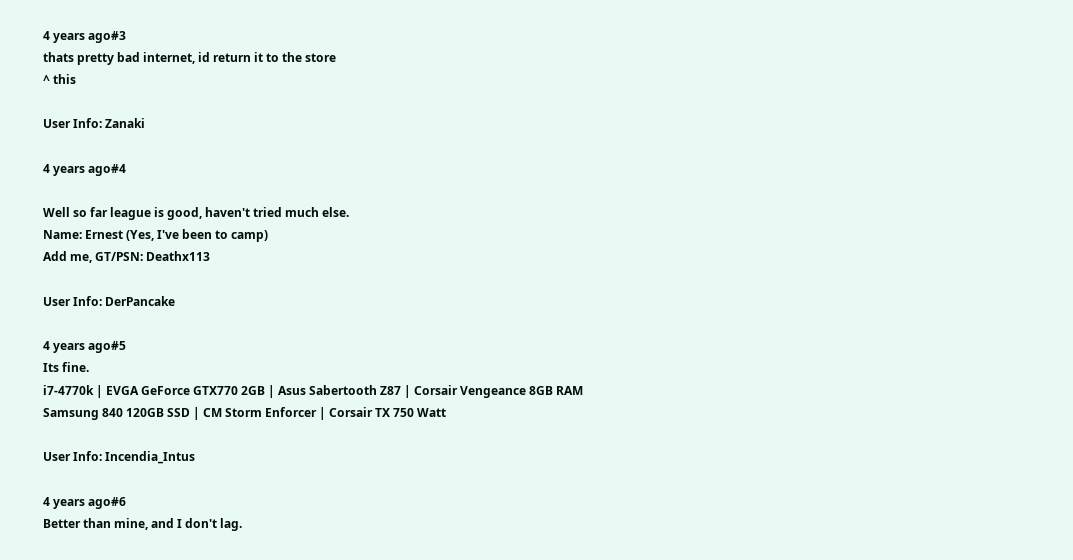4 years ago#3
thats pretty bad internet, id return it to the store
^ this

User Info: Zanaki

4 years ago#4

Well so far league is good, haven't tried much else.
Name: Ernest (Yes, I've been to camp)
Add me, GT/PSN: Deathx113

User Info: DerPancake

4 years ago#5
Its fine.
i7-4770k | EVGA GeForce GTX770 2GB | Asus Sabertooth Z87 | Corsair Vengeance 8GB RAM
Samsung 840 120GB SSD | CM Storm Enforcer | Corsair TX 750 Watt

User Info: Incendia_Intus

4 years ago#6
Better than mine, and I don't lag.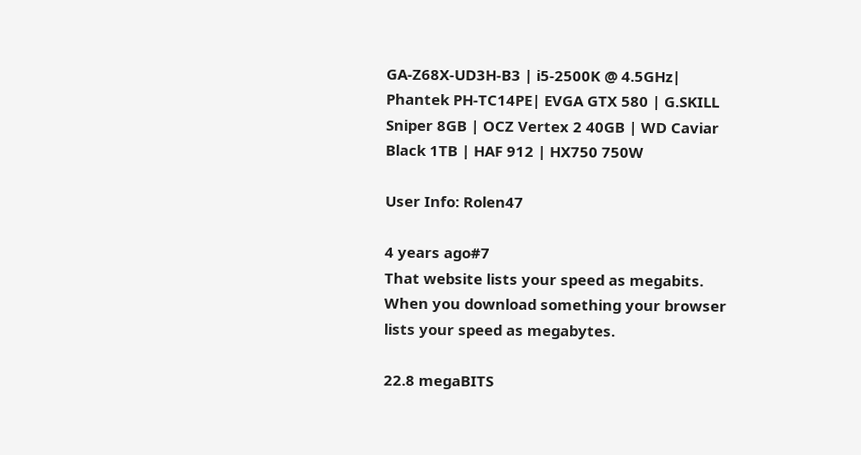GA-Z68X-UD3H-B3 | i5-2500K @ 4.5GHz| Phantek PH-TC14PE| EVGA GTX 580 | G.SKILL Sniper 8GB | OCZ Vertex 2 40GB | WD Caviar Black 1TB | HAF 912 | HX750 750W

User Info: Rolen47

4 years ago#7
That website lists your speed as megabits. When you download something your browser lists your speed as megabytes.

22.8 megaBITS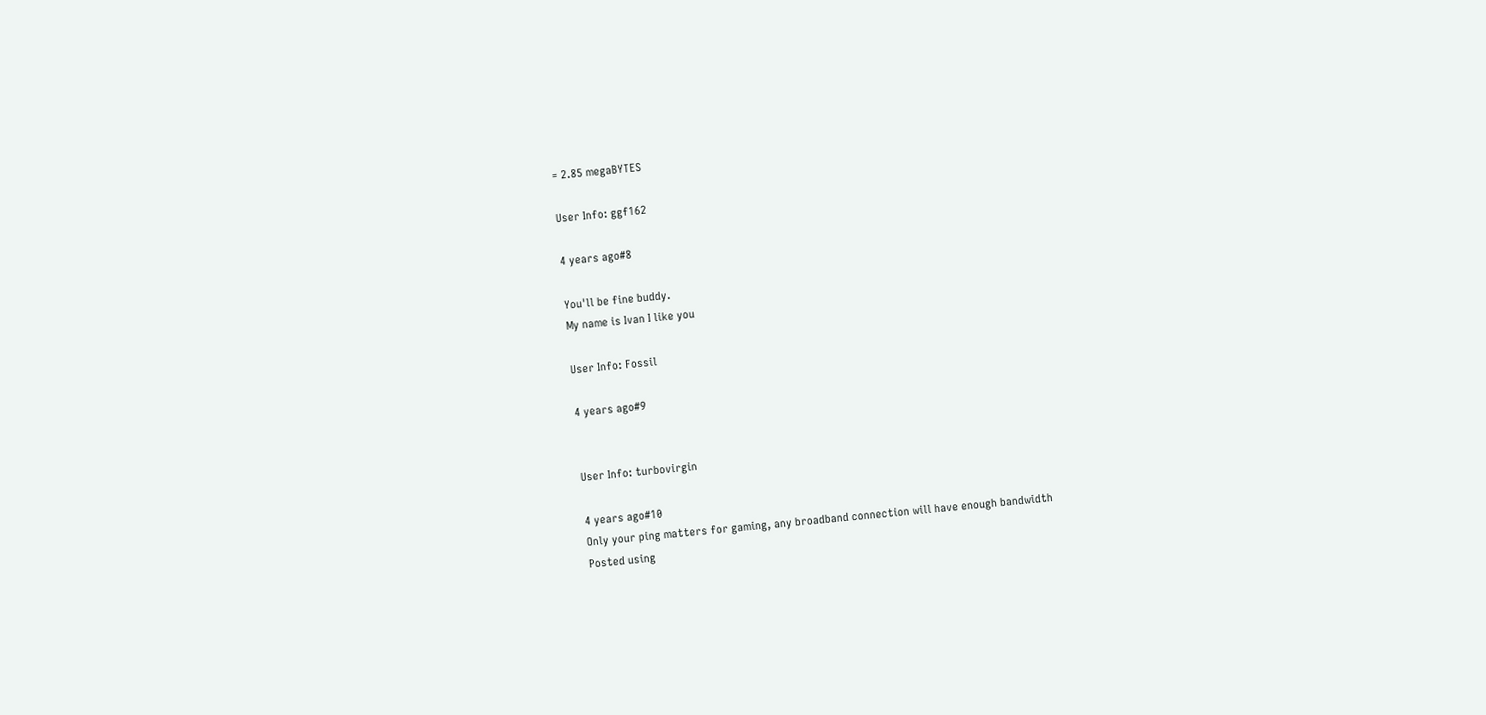= 2.85 megaBYTES

User Info: ggf162

4 years ago#8

You'll be fine buddy.
My name is Ivan I like you

User Info: Fossil

4 years ago#9


User Info: turbovirgin

4 years ago#10
Only your ping matters for gaming, any broadband connection will have enough bandwidth
Posted using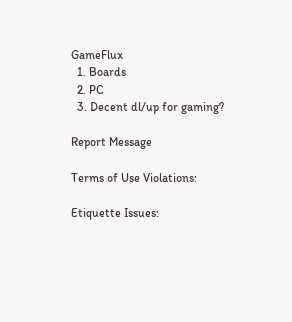GameFlux
  1. Boards
  2. PC
  3. Decent dl/up for gaming?

Report Message

Terms of Use Violations:

Etiquette Issues: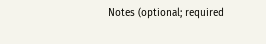Notes (optional; required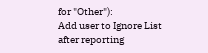for "Other"):
Add user to Ignore List after reporting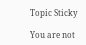Topic Sticky

You are not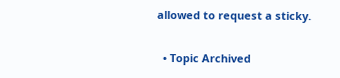allowed to request a sticky.

  • Topic Archived